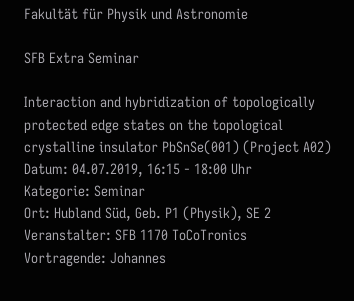Fakultät für Physik und Astronomie

SFB Extra Seminar

Interaction and hybridization of topologically protected edge states on the topological crystalline insulator PbSnSe(001) (Project A02)
Datum: 04.07.2019, 16:15 - 18:00 Uhr
Kategorie: Seminar
Ort: Hubland Süd, Geb. P1 (Physik), SE 2
Veranstalter: SFB 1170 ToCoTronics
Vortragende: Johannes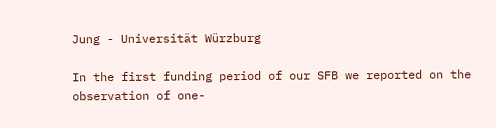Jung - Universität Würzburg

In the first funding period of our SFB we reported on the observation of one-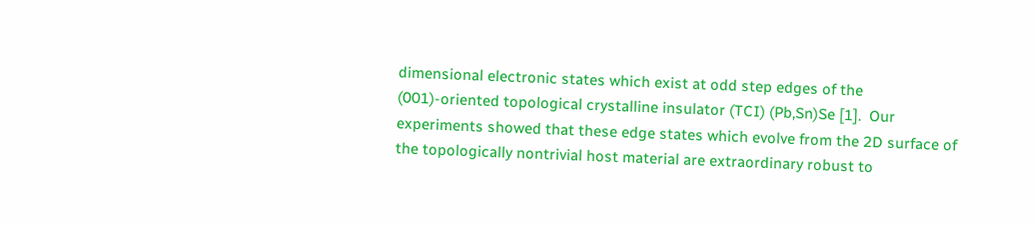dimensional electronic states which exist at odd step edges of the (001)-oriented topological crystalline insulator (TCI) (Pb,Sn)Se [1].  Our experiments showed that these edge states which evolve from the 2D surface of the topologically nontrivial host material are extraordinary robust to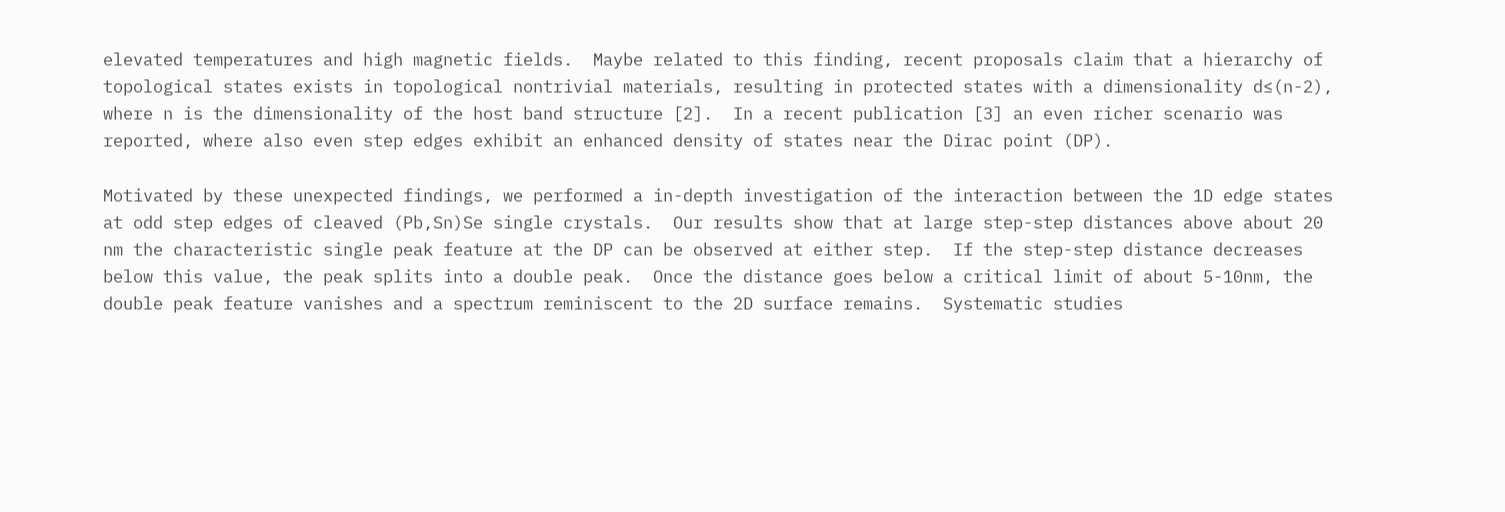elevated temperatures and high magnetic fields.  Maybe related to this finding, recent proposals claim that a hierarchy of topological states exists in topological nontrivial materials, resulting in protected states with a dimensionality d≤(n-2), where n is the dimensionality of the host band structure [2].  In a recent publication [3] an even richer scenario was reported, where also even step edges exhibit an enhanced density of states near the Dirac point (DP).

Motivated by these unexpected findings, we performed a in-depth investigation of the interaction between the 1D edge states at odd step edges of cleaved (Pb,Sn)Se single crystals.  Our results show that at large step-step distances above about 20 nm the characteristic single peak feature at the DP can be observed at either step.  If the step-step distance decreases below this value, the peak splits into a double peak.  Once the distance goes below a critical limit of about 5-10nm, the double peak feature vanishes and a spectrum reminiscent to the 2D surface remains.  Systematic studies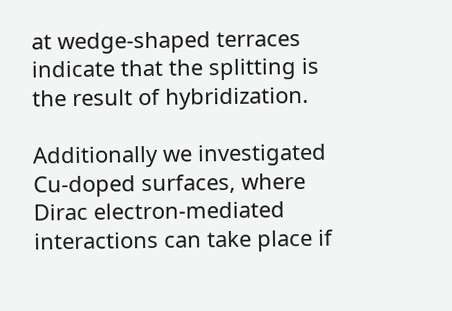at wedge-shaped terraces indicate that the splitting is the result of hybridization.

Additionally we investigated Cu-doped surfaces, where Dirac electron-mediated interactions can take place if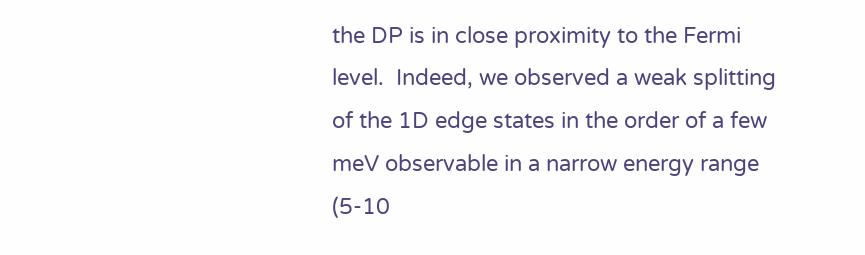the DP is in close proximity to the Fermi level.  Indeed, we observed a weak splitting of the 1D edge states in the order of a few meV observable in a narrow energy range (5-10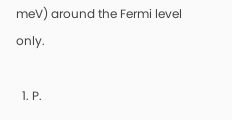meV) around the Fermi level only.

  1. P.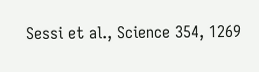Sessi et al., Science 354, 1269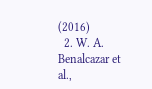(2016)
  2. W. A. Benalcazar et al.,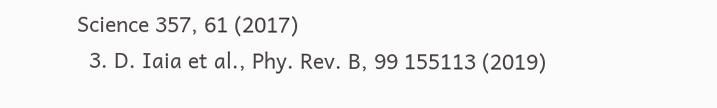Science 357, 61 (2017)
  3. D. Iaia et al., Phy. Rev. B, 99 155113 (2019)